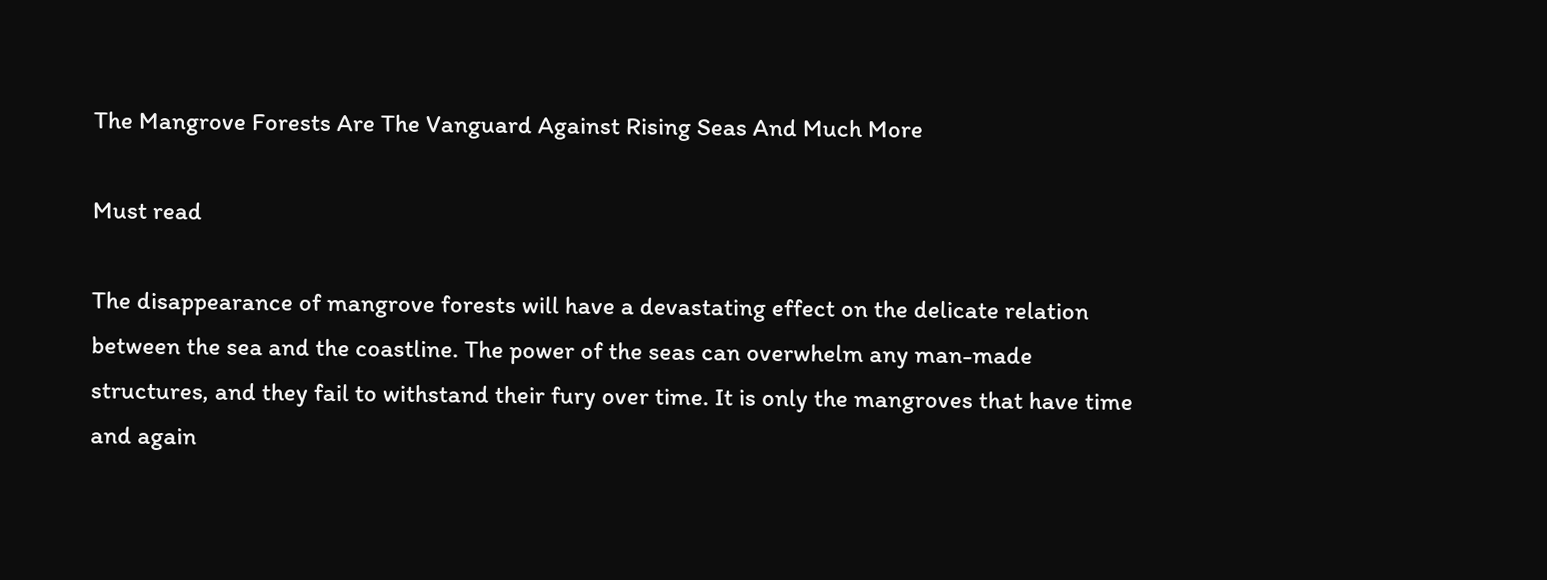The Mangrove Forests Are The Vanguard Against Rising Seas And Much More

Must read

The disappearance of mangrove forests will have a devastating effect on the delicate relation between the sea and the coastline. The power of the seas can overwhelm any man-made structures, and they fail to withstand their fury over time. It is only the mangroves that have time and again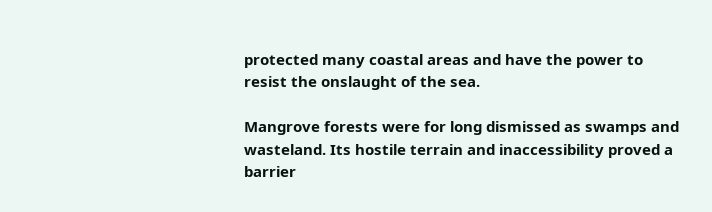protected many coastal areas and have the power to resist the onslaught of the sea.

Mangrove forests were for long dismissed as swamps and wasteland. Its hostile terrain and inaccessibility proved a barrier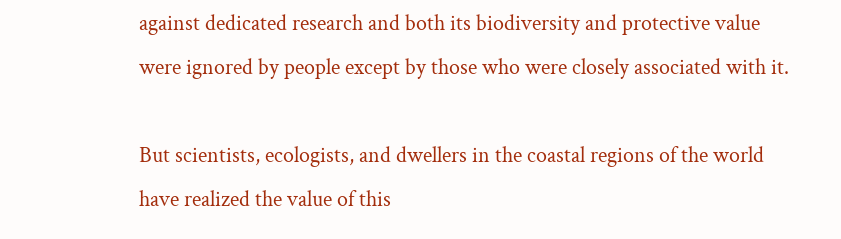against dedicated research and both its biodiversity and protective value were ignored by people except by those who were closely associated with it.

But scientists, ecologists, and dwellers in the coastal regions of the world have realized the value of this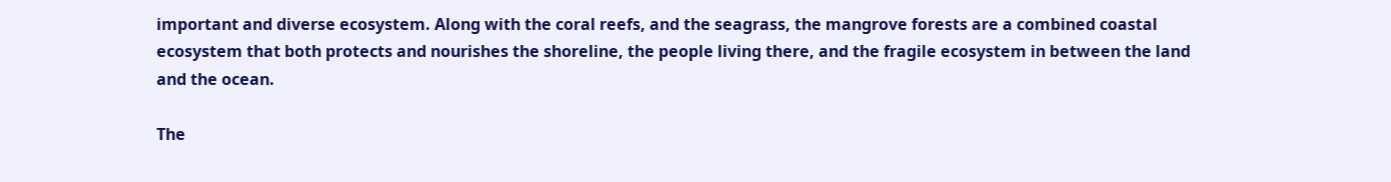important and diverse ecosystem. Along with the coral reefs, and the seagrass, the mangrove forests are a combined coastal ecosystem that both protects and nourishes the shoreline, the people living there, and the fragile ecosystem in between the land and the ocean.

The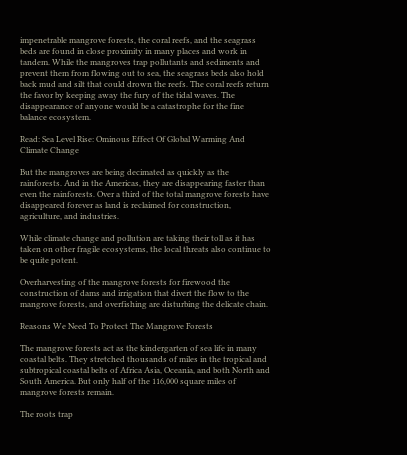impenetrable mangrove forests, the coral reefs, and the seagrass beds are found in close proximity in many places and work in tandem. While the mangroves trap pollutants and sediments and prevent them from flowing out to sea, the seagrass beds also hold back mud and silt that could drown the reefs. The coral reefs return the favor by keeping away the fury of the tidal waves. The disappearance of anyone would be a catastrophe for the fine balance ecosystem.

Read: Sea Level Rise: Ominous Effect Of Global Warming And Climate Change

But the mangroves are being decimated as quickly as the rainforests. And in the Americas, they are disappearing faster than even the rainforests. Over a third of the total mangrove forests have disappeared forever as land is reclaimed for construction, agriculture, and industries.

While climate change and pollution are taking their toll as it has taken on other fragile ecosystems, the local threats also continue to be quite potent.

Overharvesting of the mangrove forests for firewood the construction of dams and irrigation that divert the flow to the mangrove forests, and overfishing are disturbing the delicate chain.

Reasons We Need To Protect The Mangrove Forests

The mangrove forests act as the kindergarten of sea life in many coastal belts. They stretched thousands of miles in the tropical and subtropical coastal belts of Africa Asia, Oceania, and both North and South America. But only half of the 116,000 square miles of mangrove forests remain.

The roots trap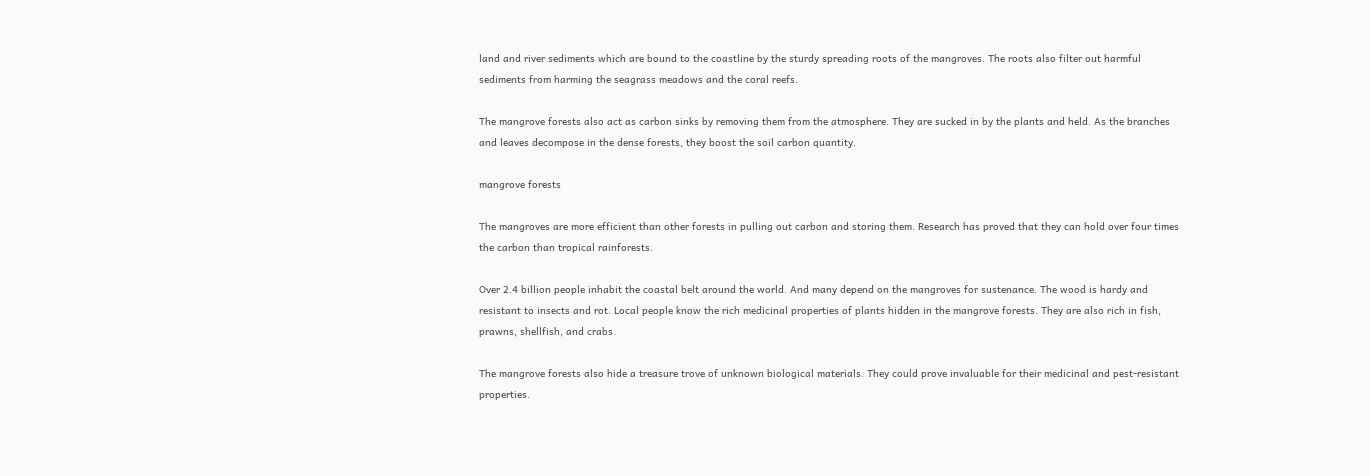land and river sediments which are bound to the coastline by the sturdy spreading roots of the mangroves. The roots also filter out harmful sediments from harming the seagrass meadows and the coral reefs.

The mangrove forests also act as carbon sinks by removing them from the atmosphere. They are sucked in by the plants and held. As the branches and leaves decompose in the dense forests, they boost the soil carbon quantity.

mangrove forests

The mangroves are more efficient than other forests in pulling out carbon and storing them. Research has proved that they can hold over four times the carbon than tropical rainforests.

Over 2.4 billion people inhabit the coastal belt around the world. And many depend on the mangroves for sustenance. The wood is hardy and resistant to insects and rot. Local people know the rich medicinal properties of plants hidden in the mangrove forests. They are also rich in fish, prawns, shellfish, and crabs.

The mangrove forests also hide a treasure trove of unknown biological materials. They could prove invaluable for their medicinal and pest-resistant properties.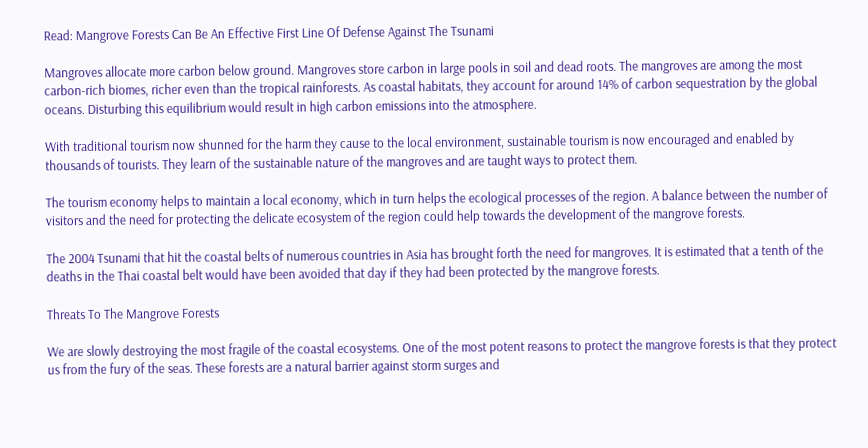Read: Mangrove Forests Can Be An Effective First Line Of Defense Against The Tsunami

Mangroves allocate more carbon below ground. Mangroves store carbon in large pools in soil and dead roots. The mangroves are among the most carbon-rich biomes, richer even than the tropical rainforests. As coastal habitats, they account for around 14% of carbon sequestration by the global oceans. Disturbing this equilibrium would result in high carbon emissions into the atmosphere.

With traditional tourism now shunned for the harm they cause to the local environment, sustainable tourism is now encouraged and enabled by thousands of tourists. They learn of the sustainable nature of the mangroves and are taught ways to protect them.

The tourism economy helps to maintain a local economy, which in turn helps the ecological processes of the region. A balance between the number of visitors and the need for protecting the delicate ecosystem of the region could help towards the development of the mangrove forests.

The 2004 Tsunami that hit the coastal belts of numerous countries in Asia has brought forth the need for mangroves. It is estimated that a tenth of the deaths in the Thai coastal belt would have been avoided that day if they had been protected by the mangrove forests.

Threats To The Mangrove Forests

We are slowly destroying the most fragile of the coastal ecosystems. One of the most potent reasons to protect the mangrove forests is that they protect us from the fury of the seas. These forests are a natural barrier against storm surges and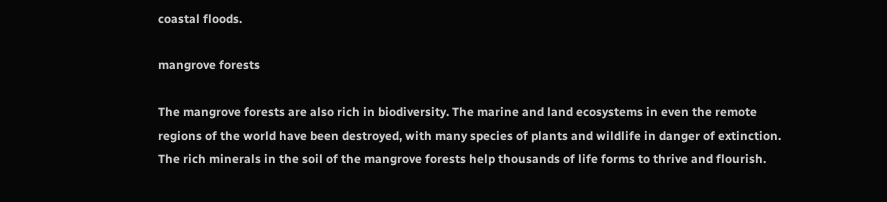coastal floods.

mangrove forests

The mangrove forests are also rich in biodiversity. The marine and land ecosystems in even the remote regions of the world have been destroyed, with many species of plants and wildlife in danger of extinction. The rich minerals in the soil of the mangrove forests help thousands of life forms to thrive and flourish.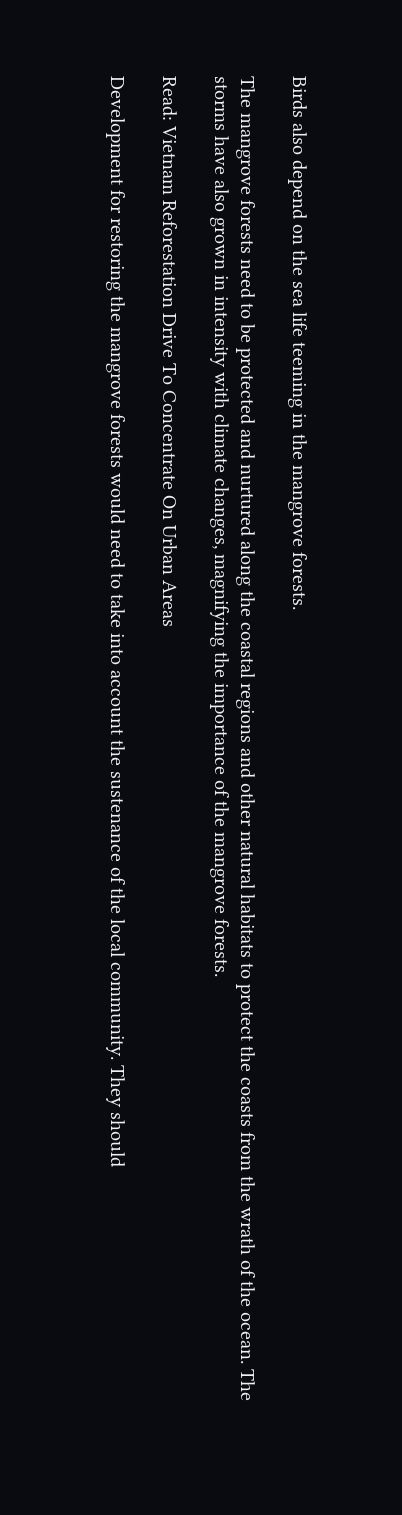Birds also depend on the sea life teeming in the mangrove forests.

The mangrove forests need to be protected and nurtured along the coastal regions and other natural habitats to protect the coasts from the wrath of the ocean. The storms have also grown in intensity with climate changes, magnifying the importance of the mangrove forests.

Read: Vietnam Reforestation Drive To Concentrate On Urban Areas

Development for restoring the mangrove forests would need to take into account the sustenance of the local community. They should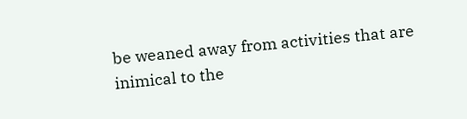be weaned away from activities that are inimical to the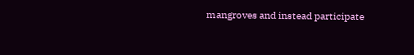mangroves and instead participate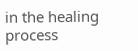in the healing process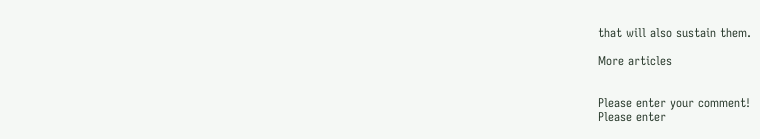that will also sustain them.

More articles


Please enter your comment!
Please enter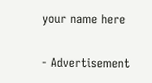your name here

- Advertisement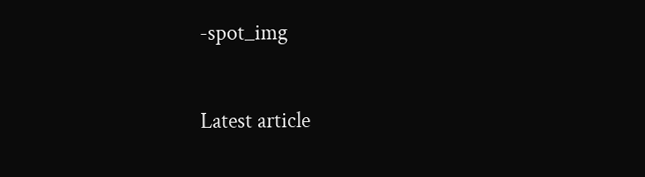-spot_img

Latest article